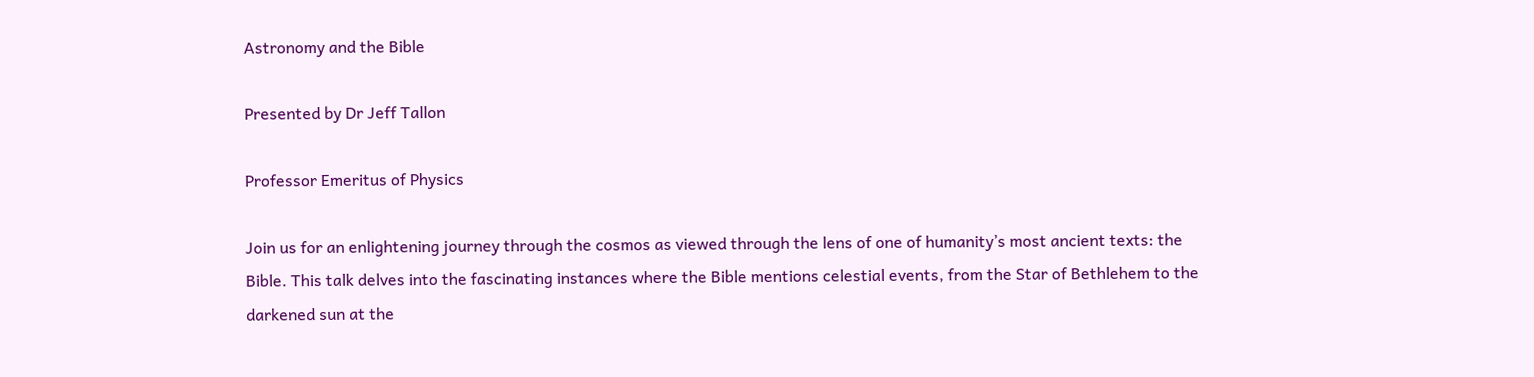Astronomy and the Bible

Presented by Dr Jeff Tallon

Professor Emeritus of Physics

Join us for an enlightening journey through the cosmos as viewed through the lens of one of humanity’s most ancient texts: the Bible. This talk delves into the fascinating instances where the Bible mentions celestial events, from the Star of Bethlehem to the darkened sun at the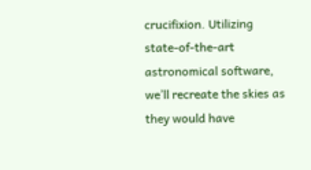crucifixion. Utilizing state-of-the-art astronomical software, we’ll recreate the skies as they would have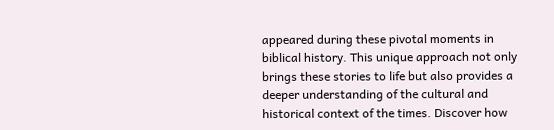appeared during these pivotal moments in biblical history. This unique approach not only brings these stories to life but also provides a deeper understanding of the cultural and historical context of the times. Discover how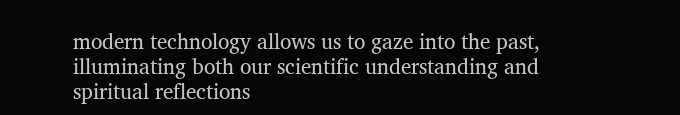modern technology allows us to gaze into the past, illuminating both our scientific understanding and spiritual reflections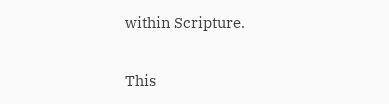within Scripture.

This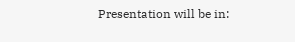Presentation will be in: